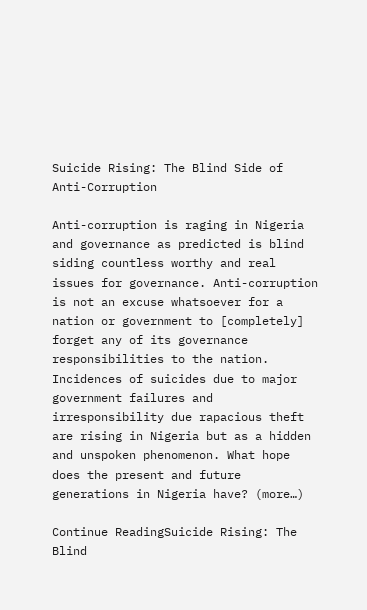Suicide Rising: The Blind Side of Anti-Corruption

Anti-corruption is raging in Nigeria and governance as predicted is blind siding countless worthy and real issues for governance. Anti-corruption is not an excuse whatsoever for a nation or government to [completely] forget any of its governance responsibilities to the nation. Incidences of suicides due to major government failures and irresponsibility due rapacious theft are rising in Nigeria but as a hidden and unspoken phenomenon. What hope does the present and future generations in Nigeria have? (more…)

Continue ReadingSuicide Rising: The Blind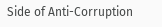Side of Anti-Corruption